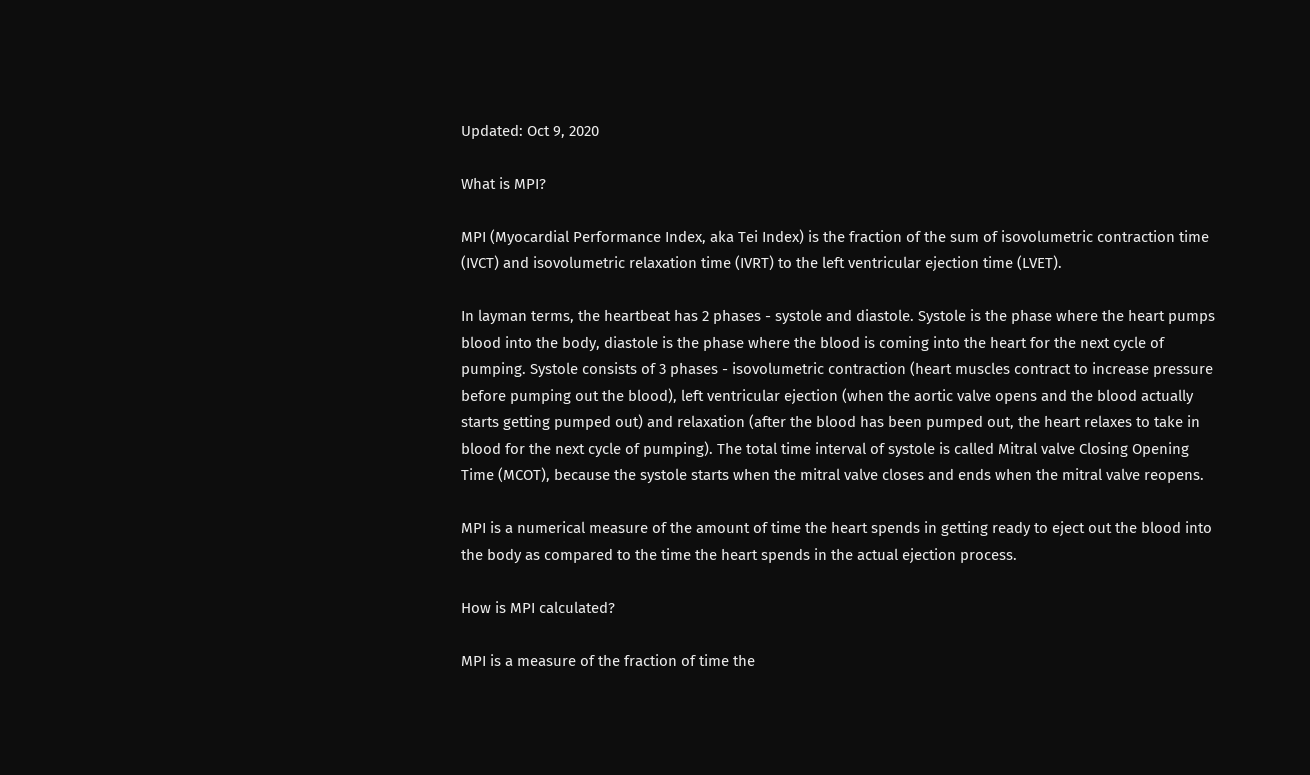Updated: Oct 9, 2020

What is MPI?

MPI (Myocardial Performance Index, aka Tei Index) is the fraction of the sum of isovolumetric contraction time (IVCT) and isovolumetric relaxation time (IVRT) to the left ventricular ejection time (LVET).

In layman terms, the heartbeat has 2 phases - systole and diastole. Systole is the phase where the heart pumps blood into the body, diastole is the phase where the blood is coming into the heart for the next cycle of pumping. Systole consists of 3 phases - isovolumetric contraction (heart muscles contract to increase pressure before pumping out the blood), left ventricular ejection (when the aortic valve opens and the blood actually starts getting pumped out) and relaxation (after the blood has been pumped out, the heart relaxes to take in blood for the next cycle of pumping). The total time interval of systole is called Mitral valve Closing Opening Time (MCOT), because the systole starts when the mitral valve closes and ends when the mitral valve reopens.

MPI is a numerical measure of the amount of time the heart spends in getting ready to eject out the blood into the body as compared to the time the heart spends in the actual ejection process.

How is MPI calculated?

MPI is a measure of the fraction of time the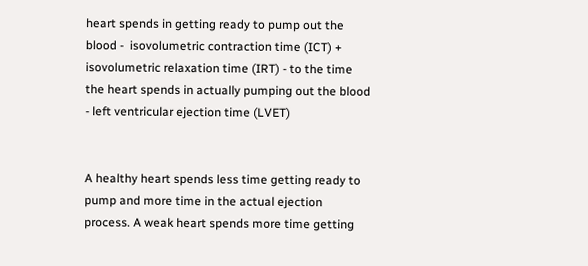heart spends in getting ready to pump out the blood -  isovolumetric contraction time (ICT) + isovolumetric relaxation time (IRT) - to the time the heart spends in actually pumping out the blood - left ventricular ejection time (LVET)


A healthy heart spends less time getting ready to pump and more time in the actual ejection process. A weak heart spends more time getting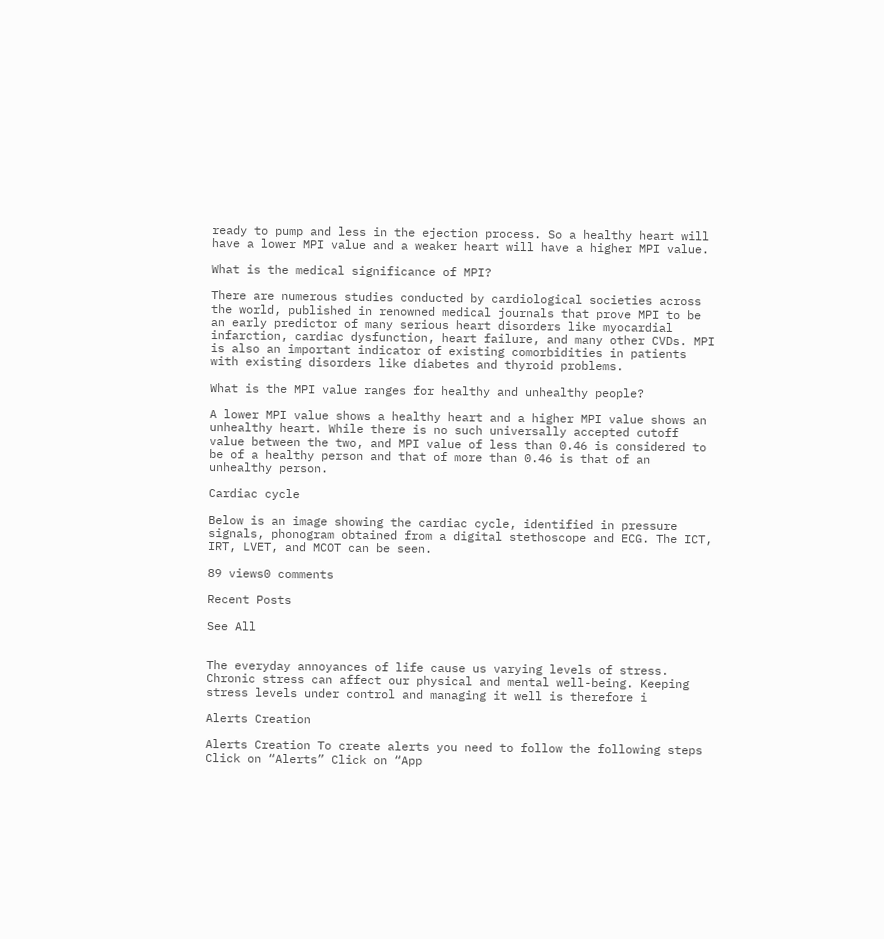ready to pump and less in the ejection process. So a healthy heart will have a lower MPI value and a weaker heart will have a higher MPI value.

What is the medical significance of MPI?

There are numerous studies conducted by cardiological societies across the world, published in renowned medical journals that prove MPI to be an early predictor of many serious heart disorders like myocardial infarction, cardiac dysfunction, heart failure, and many other CVDs. MPI is also an important indicator of existing comorbidities in patients with existing disorders like diabetes and thyroid problems.

What is the MPI value ranges for healthy and unhealthy people?

A lower MPI value shows a healthy heart and a higher MPI value shows an unhealthy heart. While there is no such universally accepted cutoff value between the two, and MPI value of less than 0.46 is considered to be of a healthy person and that of more than 0.46 is that of an unhealthy person.

Cardiac cycle

Below is an image showing the cardiac cycle, identified in pressure signals, phonogram obtained from a digital stethoscope and ECG. The ICT, IRT, LVET, and MCOT can be seen.

89 views0 comments

Recent Posts

See All


The everyday annoyances of life cause us varying levels of stress. Chronic stress can affect our physical and mental well-being. Keeping stress levels under control and managing it well is therefore i

Alerts Creation

Alerts Creation To create alerts you need to follow the following steps Click on “Alerts” Click on “App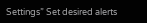Settings” Set desired alerts